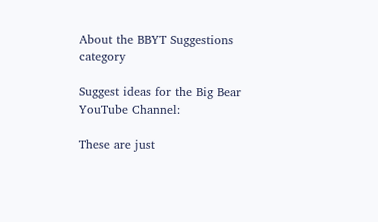About the BBYT Suggestions category

Suggest ideas for the Big Bear YouTube Channel:

These are just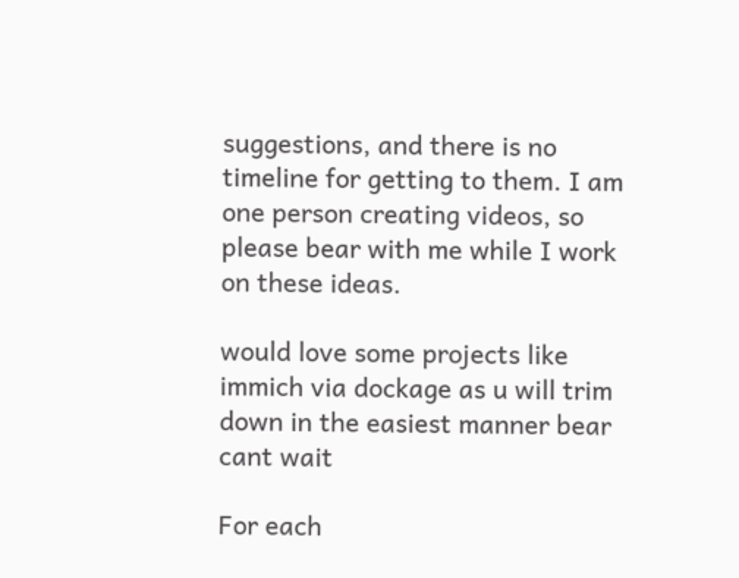suggestions, and there is no timeline for getting to them. I am one person creating videos, so please bear with me while I work on these ideas.

would love some projects like immich via dockage as u will trim down in the easiest manner bear cant wait

For each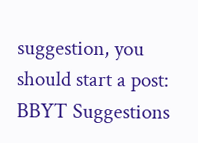suggestion, you should start a post: BBYT Suggestions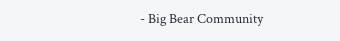- Big Bear Community